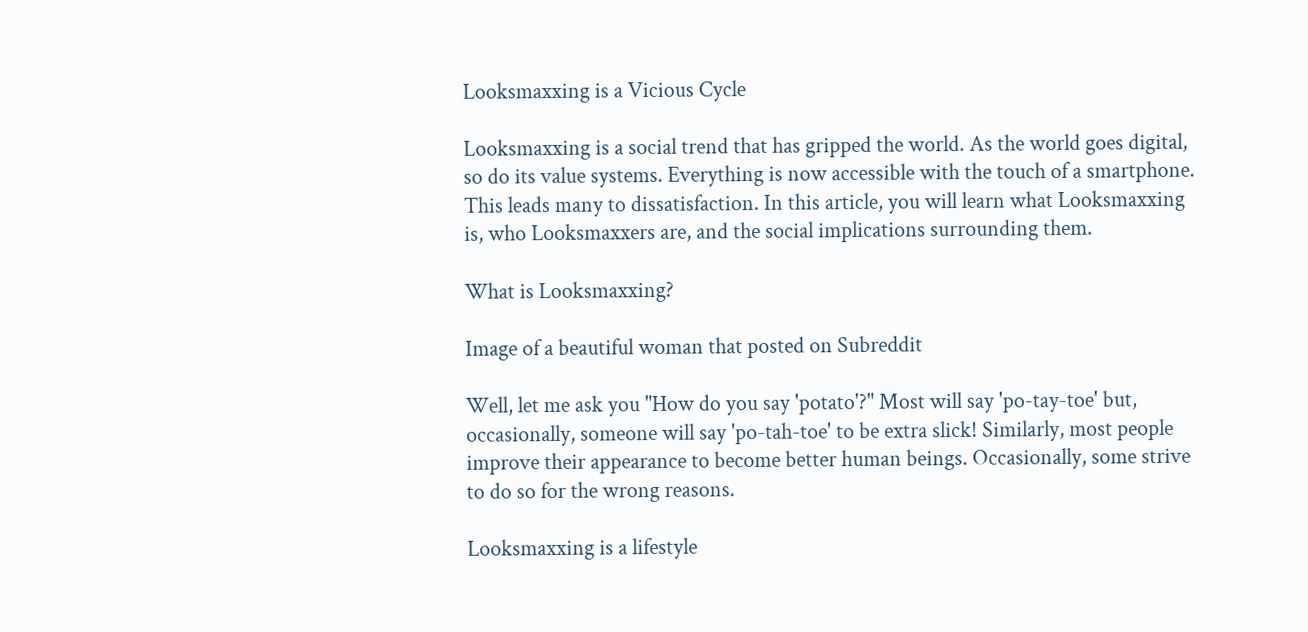Looksmaxxing is a Vicious Cycle

Looksmaxxing is a social trend that has gripped the world. As the world goes digital, so do its value systems. Everything is now accessible with the touch of a smartphone. This leads many to dissatisfaction. In this article, you will learn what Looksmaxxing is, who Looksmaxxers are, and the social implications surrounding them.

What is Looksmaxxing?

Image of a beautiful woman that posted on Subreddit

Well, let me ask you "How do you say 'potato'?" Most will say 'po-tay-toe' but, occasionally, someone will say 'po-tah-toe' to be extra slick! Similarly, most people improve their appearance to become better human beings. Occasionally, some strive to do so for the wrong reasons.

Looksmaxxing is a lifestyle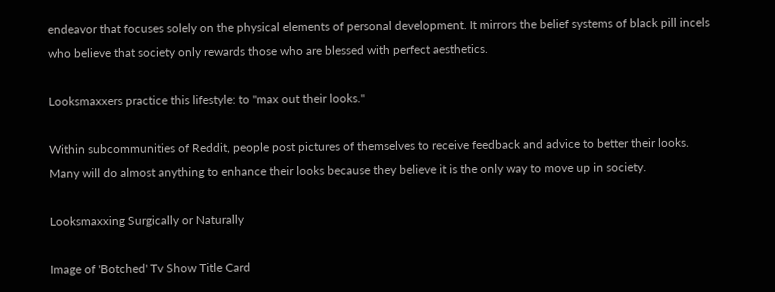endeavor that focuses solely on the physical elements of personal development. It mirrors the belief systems of black pill incels who believe that society only rewards those who are blessed with perfect aesthetics.

Looksmaxxers practice this lifestyle: to "max out their looks."

Within subcommunities of Reddit, people post pictures of themselves to receive feedback and advice to better their looks. Many will do almost anything to enhance their looks because they believe it is the only way to move up in society.

Looksmaxxing Surgically or Naturally

Image of 'Botched' Tv Show Title Card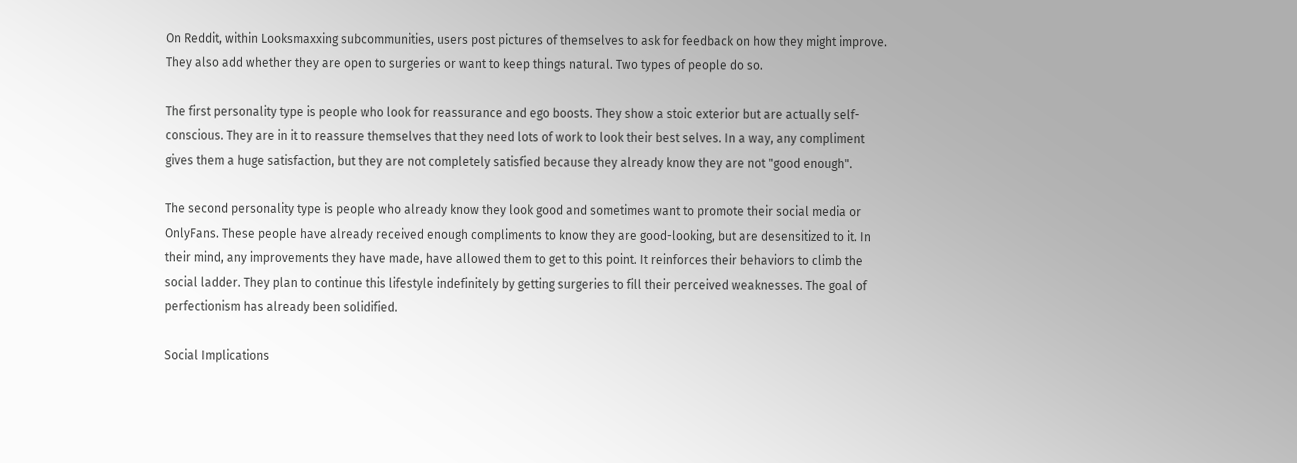On Reddit, within Looksmaxxing subcommunities, users post pictures of themselves to ask for feedback on how they might improve. They also add whether they are open to surgeries or want to keep things natural. Two types of people do so.

The first personality type is people who look for reassurance and ego boosts. They show a stoic exterior but are actually self-conscious. They are in it to reassure themselves that they need lots of work to look their best selves. In a way, any compliment gives them a huge satisfaction, but they are not completely satisfied because they already know they are not "good enough".

The second personality type is people who already know they look good and sometimes want to promote their social media or OnlyFans. These people have already received enough compliments to know they are good-looking, but are desensitized to it. In their mind, any improvements they have made, have allowed them to get to this point. It reinforces their behaviors to climb the social ladder. They plan to continue this lifestyle indefinitely by getting surgeries to fill their perceived weaknesses. The goal of perfectionism has already been solidified.

Social Implications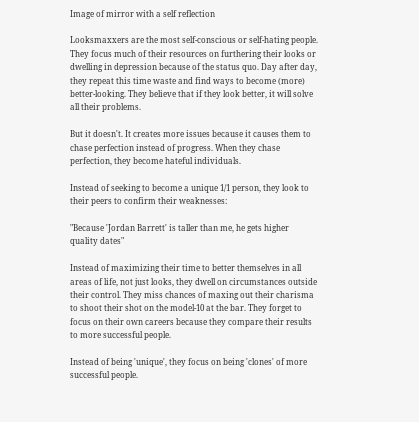Image of mirror with a self reflection

Looksmaxxers are the most self-conscious or self-hating people. They focus much of their resources on furthering their looks or dwelling in depression because of the status quo. Day after day, they repeat this time waste and find ways to become (more) better-looking. They believe that if they look better, it will solve all their problems.

But it doesn't. It creates more issues because it causes them to chase perfection instead of progress. When they chase perfection, they become hateful individuals.

Instead of seeking to become a unique 1/1 person, they look to their peers to confirm their weaknesses:

"Because 'Jordan Barrett' is taller than me, he gets higher quality dates"

Instead of maximizing their time to better themselves in all areas of life, not just looks, they dwell on circumstances outside their control. They miss chances of maxing out their charisma to shoot their shot on the model-10 at the bar. They forget to focus on their own careers because they compare their results to more successful people.

Instead of being 'unique', they focus on being 'clones' of more successful people.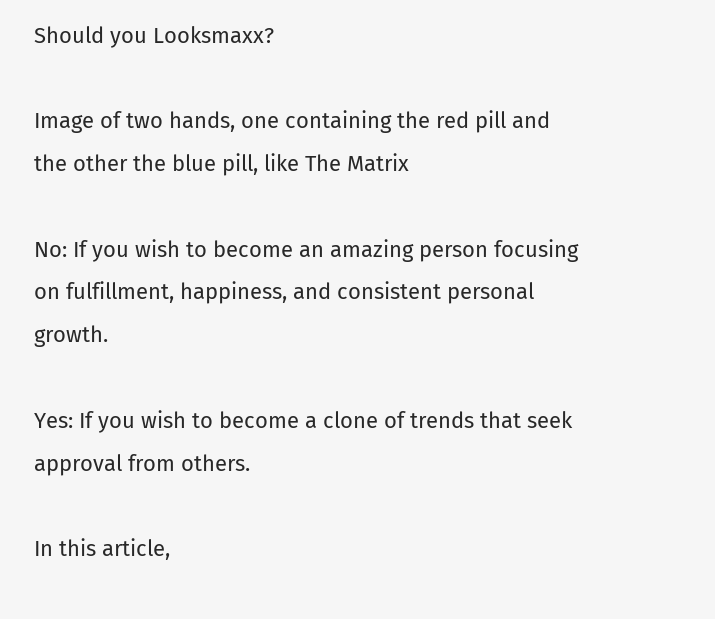Should you Looksmaxx?

Image of two hands, one containing the red pill and the other the blue pill, like The Matrix

No: If you wish to become an amazing person focusing on fulfillment, happiness, and consistent personal growth.

Yes: If you wish to become a clone of trends that seek approval from others.

In this article,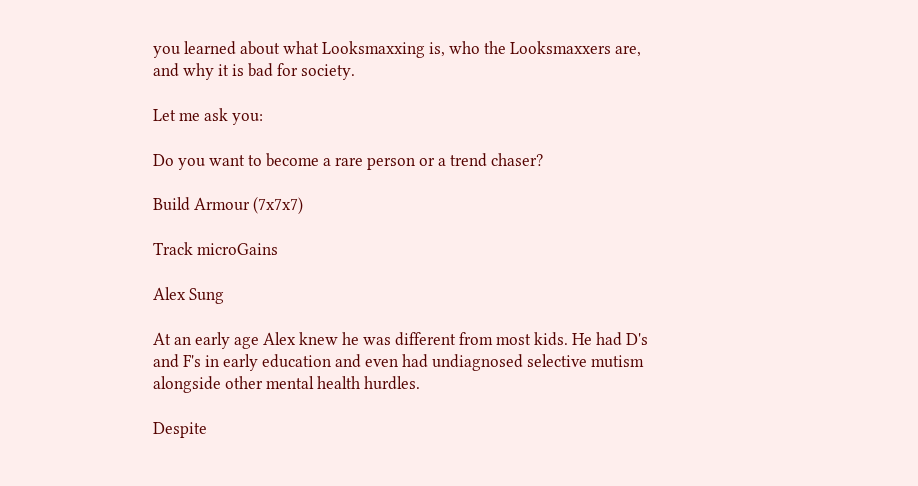you learned about what Looksmaxxing is, who the Looksmaxxers are, and why it is bad for society.

Let me ask you:

Do you want to become a rare person or a trend chaser?

Build Armour (7x7x7)

Track microGains

Alex Sung

At an early age Alex knew he was different from most kids. He had D's and F's in early education and even had undiagnosed selective mutism alongside other mental health hurdles.

Despite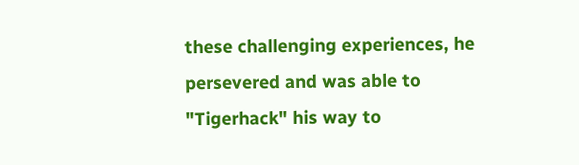these challenging experiences, he persevered and was able to "Tigerhack" his way to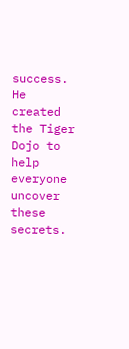success. He created the Tiger Dojo to help everyone uncover these secrets.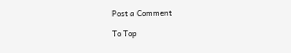Post a Comment

To Top